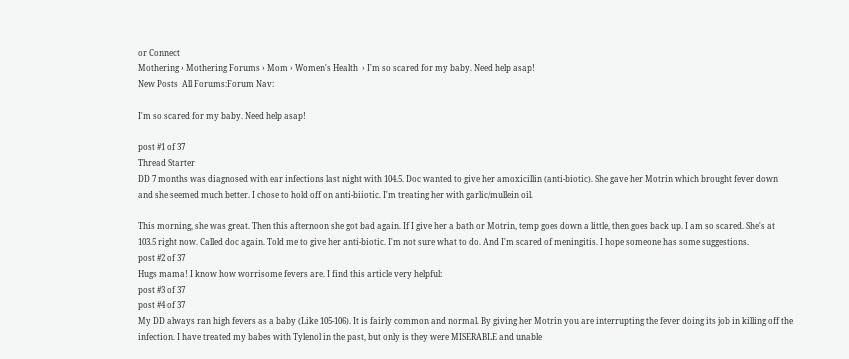or Connect
Mothering › Mothering Forums › Mom › Women's Health  › I'm so scared for my baby. Need help asap!
New Posts  All Forums:Forum Nav:

I'm so scared for my baby. Need help asap!

post #1 of 37
Thread Starter
DD 7 months was diagnosed with ear infections last night with 104.5. Doc wanted to give her amoxicillin (anti-biotic). She gave her Motrin which brought fever down and she seemed much better. I chose to hold off on anti-biiotic. I'm treating her with garlic/mullein oil.

This morning, she was great. Then this afternoon she got bad again. If I give her a bath or Motrin, temp goes down a little, then goes back up. I am so scared. She's at 103.5 right now. Called doc again. Told me to give her anti-biotic. I'm not sure what to do. And I'm scared of meningitis. I hope someone has some suggestions.
post #2 of 37
Hugs mama! I know how worrisome fevers are. I find this article very helpful:
post #3 of 37
post #4 of 37
My DD always ran high fevers as a baby (Like 105-106). It is fairly common and normal. By giving her Motrin you are interrupting the fever doing its job in killing off the infection. I have treated my babes with Tylenol in the past, but only is they were MISERABLE and unable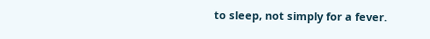to sleep, not simply for a fever.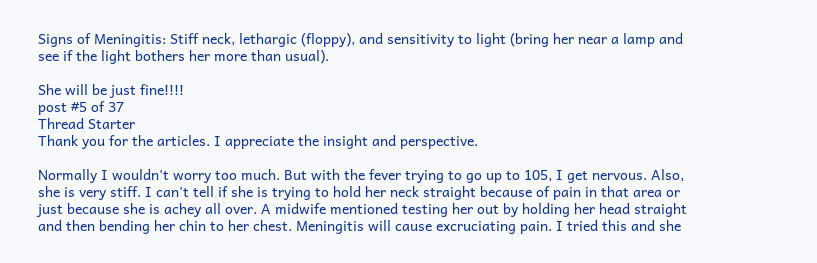Signs of Meningitis: Stiff neck, lethargic (floppy), and sensitivity to light (bring her near a lamp and see if the light bothers her more than usual).

She will be just fine!!!!
post #5 of 37
Thread Starter
Thank you for the articles. I appreciate the insight and perspective.

Normally I wouldn't worry too much. But with the fever trying to go up to 105, I get nervous. Also, she is very stiff. I can't tell if she is trying to hold her neck straight because of pain in that area or just because she is achey all over. A midwife mentioned testing her out by holding her head straight and then bending her chin to her chest. Meningitis will cause excruciating pain. I tried this and she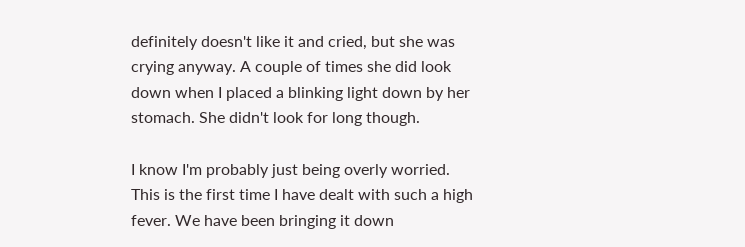definitely doesn't like it and cried, but she was crying anyway. A couple of times she did look down when I placed a blinking light down by her stomach. She didn't look for long though.

I know I'm probably just being overly worried. This is the first time I have dealt with such a high fever. We have been bringing it down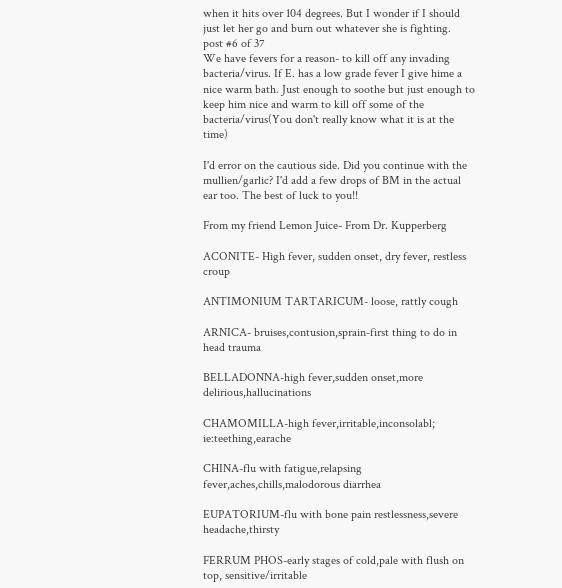when it hits over 104 degrees. But I wonder if I should just let her go and burn out whatever she is fighting.
post #6 of 37
We have fevers for a reason- to kill off any invading bacteria/virus. If E. has a low grade fever I give hime a nice warm bath. Just enough to soothe but just enough to keep him nice and warm to kill off some of the bacteria/virus(You don't really know what it is at the time)

I'd error on the cautious side. Did you continue with the mullien/garlic? I'd add a few drops of BM in the actual ear too. The best of luck to you!!

From my friend Lemon Juice- From Dr. Kupperberg

ACONITE- High fever, sudden onset, dry fever, restless croup

ANTIMONIUM TARTARICUM- loose, rattly cough

ARNICA- bruises,contusion,sprain-first thing to do in head trauma

BELLADONNA-high fever,sudden onset,more delirious,hallucinations

CHAMOMILLA-high fever,irritable,inconsolabl; ie:teething,earache

CHINA-flu with fatigue,relapsing fever,aches,chills,malodorous diarrhea

EUPATORIUM-flu with bone pain restlessness,severe headache,thirsty

FERRUM PHOS-early stages of cold,pale with flush on top, sensitive/irritable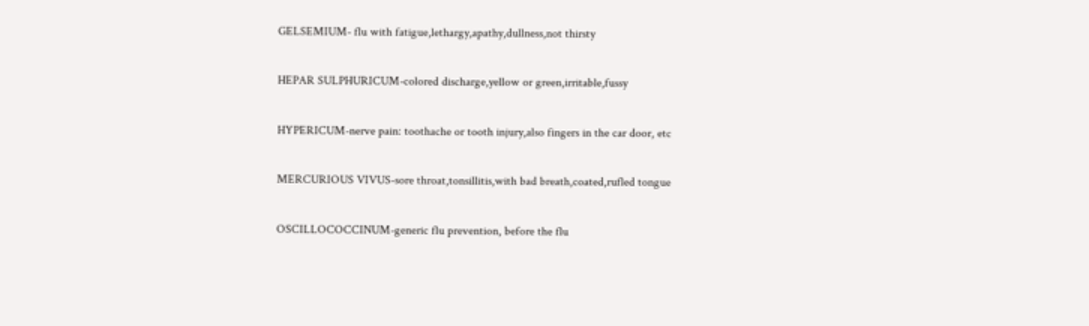GELSEMIUM- flu with fatigue,lethargy,apathy,dullness,not thirsty

HEPAR SULPHURICUM-colored discharge,yellow or green,irritable,fussy

HYPERICUM-nerve pain: toothache or tooth injury,also fingers in the car door, etc

MERCURIOUS VIVUS-sore throat,tonsillitis,with bad breath,coated,rufled tongue

OSCILLOCOCCINUM-generic flu prevention, before the flu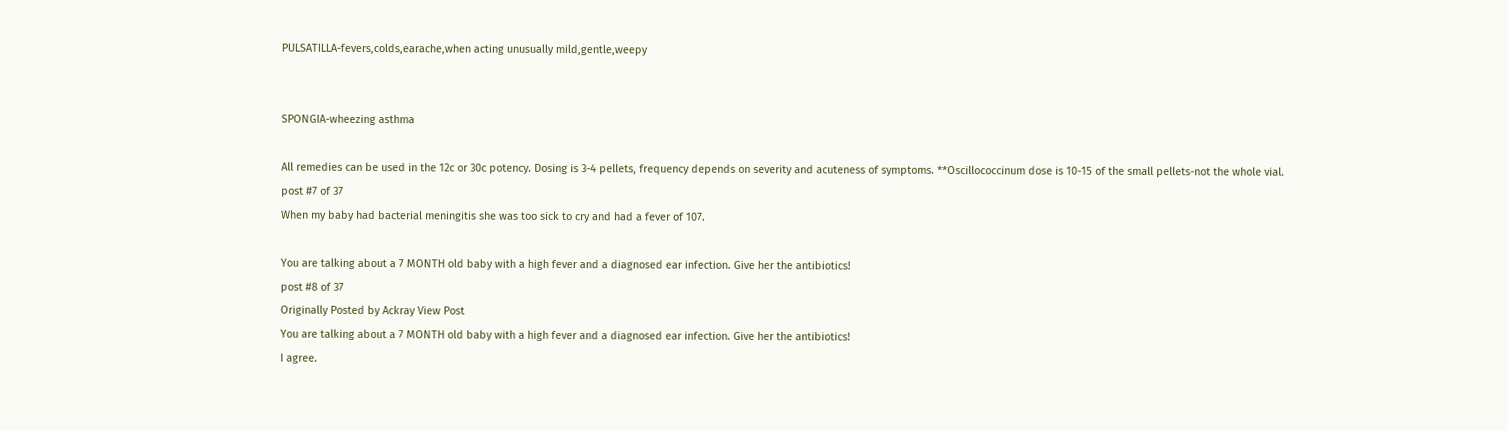PULSATILLA-fevers,colds,earache,when acting unusually mild,gentle,weepy


SPONGIA-wheezing asthma

All remedies can be used in the 12c or 30c potency. Dosing is 3-4 pellets, frequency depends on severity and acuteness of symptoms. **Oscillococcinum dose is 10-15 of the small pellets-not the whole vial.
post #7 of 37
When my baby had bacterial meningitis she was too sick to cry and had a fever of 107.

You are talking about a 7 MONTH old baby with a high fever and a diagnosed ear infection. Give her the antibiotics!
post #8 of 37
Originally Posted by Ackray View Post
You are talking about a 7 MONTH old baby with a high fever and a diagnosed ear infection. Give her the antibiotics!
I agree.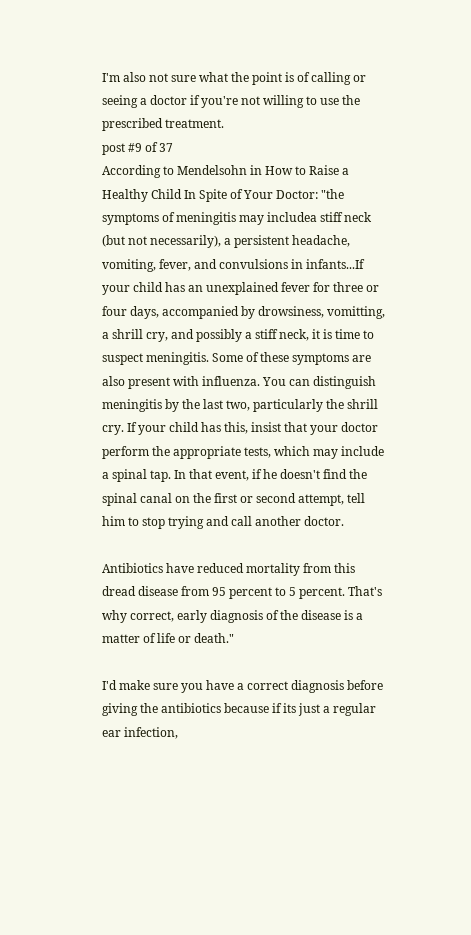I'm also not sure what the point is of calling or seeing a doctor if you're not willing to use the prescribed treatment.
post #9 of 37
According to Mendelsohn in How to Raise a Healthy Child In Spite of Your Doctor: "the symptoms of meningitis may includea stiff neck (but not necessarily), a persistent headache, vomiting, fever, and convulsions in infants...If your child has an unexplained fever for three or four days, accompanied by drowsiness, vomitting, a shrill cry, and possibly a stiff neck, it is time to suspect meningitis. Some of these symptoms are also present with influenza. You can distinguish meningitis by the last two, particularly the shrill cry. If your child has this, insist that your doctor perform the appropriate tests, which may include a spinal tap. In that event, if he doesn't find the spinal canal on the first or second attempt, tell him to stop trying and call another doctor.

Antibiotics have reduced mortality from this dread disease from 95 percent to 5 percent. That's why correct, early diagnosis of the disease is a matter of life or death."

I'd make sure you have a correct diagnosis before giving the antibiotics because if its just a regular ear infection,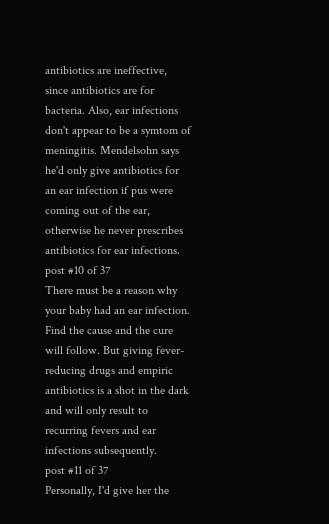antibiotics are ineffective, since antibiotics are for bacteria. Also, ear infections don't appear to be a symtom of meningitis. Mendelsohn says he'd only give antibiotics for an ear infection if pus were coming out of the ear, otherwise he never prescribes antibiotics for ear infections.
post #10 of 37
There must be a reason why your baby had an ear infection. Find the cause and the cure will follow. But giving fever-reducing drugs and empiric antibiotics is a shot in the dark and will only result to recurring fevers and ear infections subsequently.
post #11 of 37
Personally, I'd give her the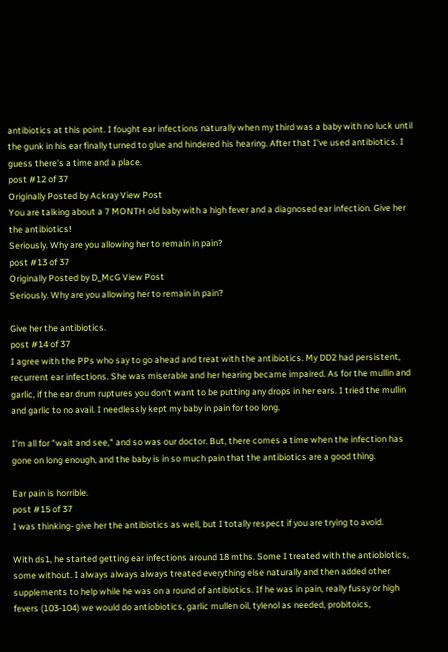antibiotics at this point. I fought ear infections naturally when my third was a baby with no luck until the gunk in his ear finally turned to glue and hindered his hearing. After that I've used antibiotics. I guess there's a time and a place.
post #12 of 37
Originally Posted by Ackray View Post
You are talking about a 7 MONTH old baby with a high fever and a diagnosed ear infection. Give her the antibiotics!
Seriously. Why are you allowing her to remain in pain?
post #13 of 37
Originally Posted by D_McG View Post
Seriously. Why are you allowing her to remain in pain?

Give her the antibiotics.
post #14 of 37
I agree with the PPs who say to go ahead and treat with the antibiotics. My DD2 had persistent, recurrent ear infections. She was miserable and her hearing became impaired. As for the mullin and garlic, if the ear drum ruptures you don't want to be putting any drops in her ears. I tried the mullin and garlic to no avail. I needlessly kept my baby in pain for too long.

I'm all for "wait and see," and so was our doctor. But, there comes a time when the infection has gone on long enough, and the baby is in so much pain that the antibiotics are a good thing.

Ear pain is horrible.
post #15 of 37
I was thinking- give her the antibiotics as well, but I totally respect if you are trying to avoid.

With ds1, he started getting ear infections around 18 mths. Some I treated with the antiobiotics, some without. I always always always treated everything else naturally and then added other supplements to help while he was on a round of antibiotics. If he was in pain, really fussy or high fevers (103-104) we would do antiobiotics, garlic mullen oil, tylenol as needed, probitoics,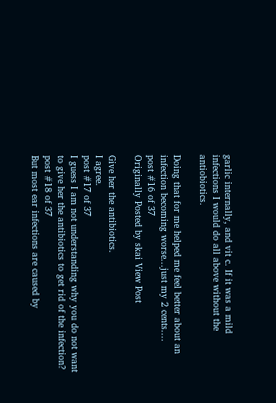garlic internally, and vit c. If it was a mild infections I would do all above without the antiobiotics.

Doing that for me helped me feel better about an infection becoming worse...just my 2 cents....
post #16 of 37
Originally Posted by skai View Post

Give her the antibiotics.
I agree.
post #17 of 37
I guess I am not understanding why you do not want to give her the antibiotics to get rid of the infection?
post #18 of 37
But most ear infections are caused by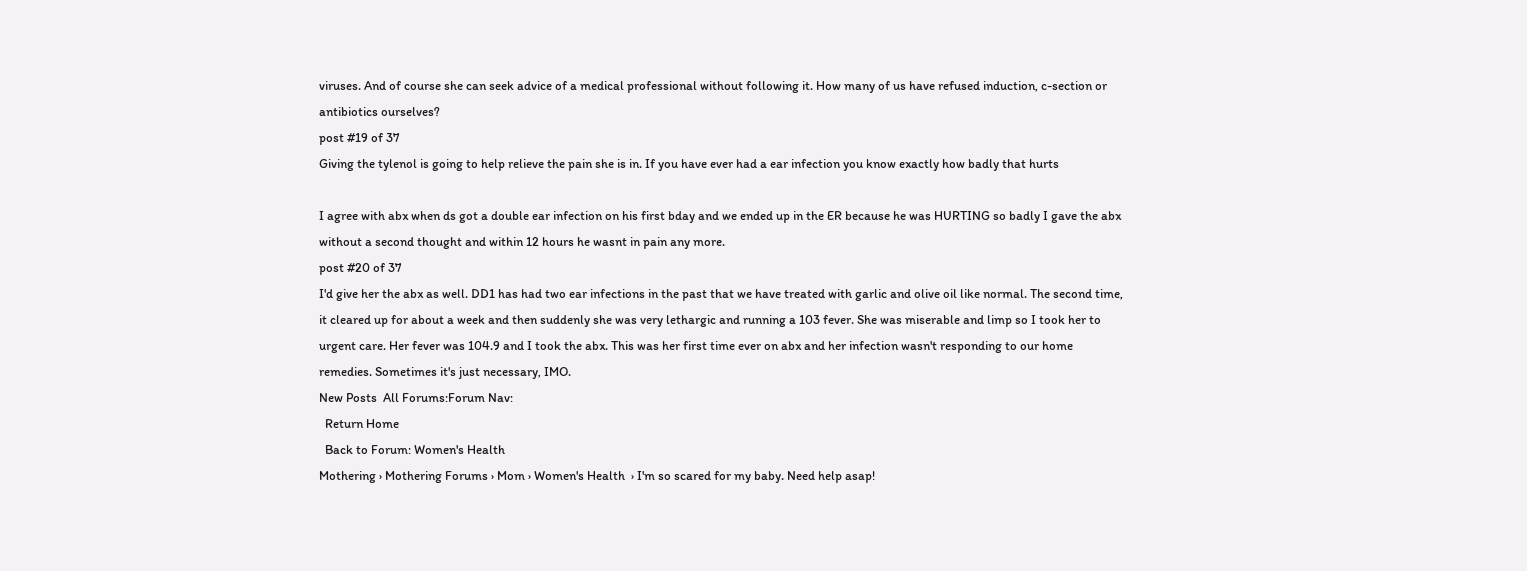viruses. And of course she can seek advice of a medical professional without following it. How many of us have refused induction, c-section or antibiotics ourselves?
post #19 of 37
Giving the tylenol is going to help relieve the pain she is in. If you have ever had a ear infection you know exactly how badly that hurts

I agree with abx when ds got a double ear infection on his first bday and we ended up in the ER because he was HURTING so badly I gave the abx without a second thought and within 12 hours he wasnt in pain any more.
post #20 of 37
I'd give her the abx as well. DD1 has had two ear infections in the past that we have treated with garlic and olive oil like normal. The second time, it cleared up for about a week and then suddenly she was very lethargic and running a 103 fever. She was miserable and limp so I took her to urgent care. Her fever was 104.9 and I took the abx. This was her first time ever on abx and her infection wasn't responding to our home remedies. Sometimes it's just necessary, IMO.
New Posts  All Forums:Forum Nav:
  Return Home
  Back to Forum: Women's Health
Mothering › Mothering Forums › Mom › Women's Health  › I'm so scared for my baby. Need help asap!